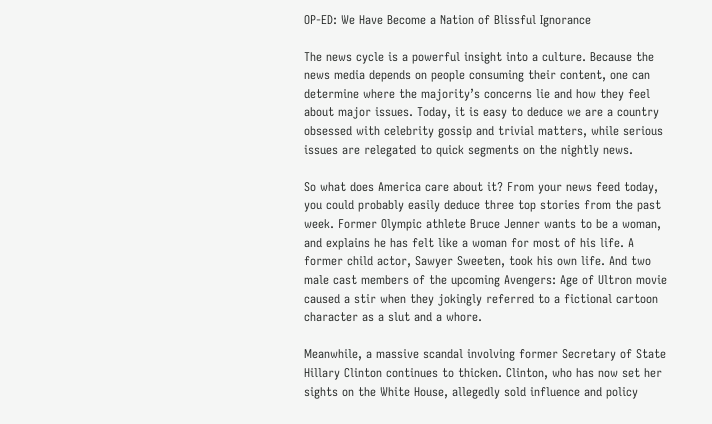OP-ED: We Have Become a Nation of Blissful Ignorance

The news cycle is a powerful insight into a culture. Because the news media depends on people consuming their content, one can determine where the majority’s concerns lie and how they feel about major issues. Today, it is easy to deduce we are a country obsessed with celebrity gossip and trivial matters, while serious issues are relegated to quick segments on the nightly news.

So what does America care about it? From your news feed today, you could probably easily deduce three top stories from the past week. Former Olympic athlete Bruce Jenner wants to be a woman, and explains he has felt like a woman for most of his life. A former child actor, Sawyer Sweeten, took his own life. And two male cast members of the upcoming Avengers: Age of Ultron movie caused a stir when they jokingly referred to a fictional cartoon character as a slut and a whore.

Meanwhile, a massive scandal involving former Secretary of State Hillary Clinton continues to thicken. Clinton, who has now set her sights on the White House, allegedly sold influence and policy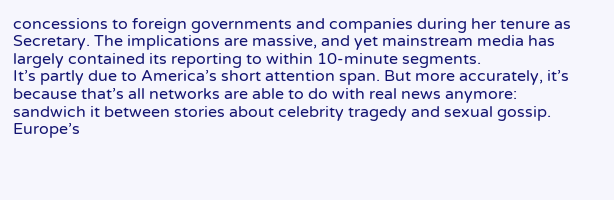concessions to foreign governments and companies during her tenure as Secretary. The implications are massive, and yet mainstream media has largely contained its reporting to within 10-minute segments.
It’s partly due to America’s short attention span. But more accurately, it’s because that’s all networks are able to do with real news anymore: sandwich it between stories about celebrity tragedy and sexual gossip.
Europe’s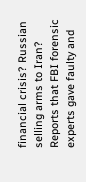financial crisis? Russian selling arms to Iran? Reports that FBI forensic experts gave faulty and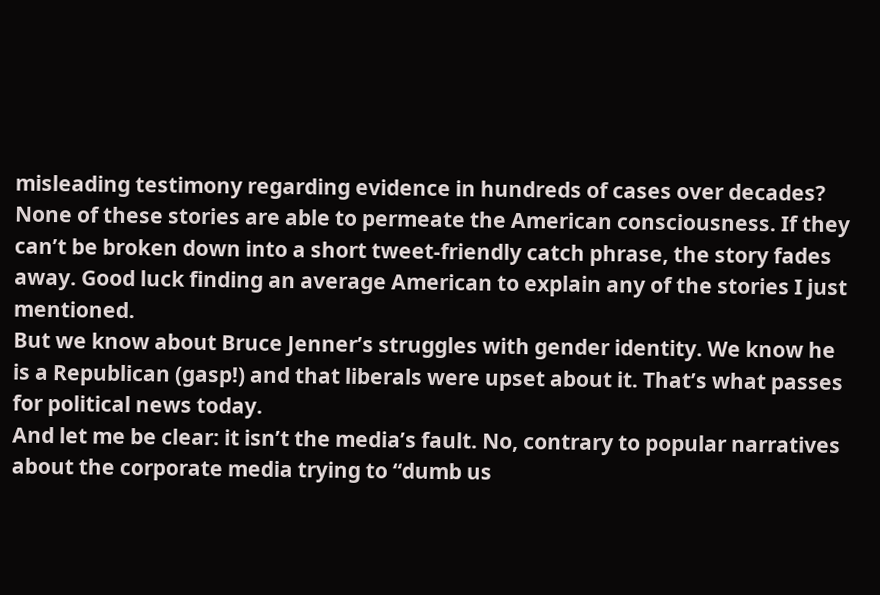misleading testimony regarding evidence in hundreds of cases over decades?
None of these stories are able to permeate the American consciousness. If they can’t be broken down into a short tweet-friendly catch phrase, the story fades away. Good luck finding an average American to explain any of the stories I just mentioned.
But we know about Bruce Jenner’s struggles with gender identity. We know he is a Republican (gasp!) and that liberals were upset about it. That’s what passes for political news today.
And let me be clear: it isn’t the media’s fault. No, contrary to popular narratives about the corporate media trying to “dumb us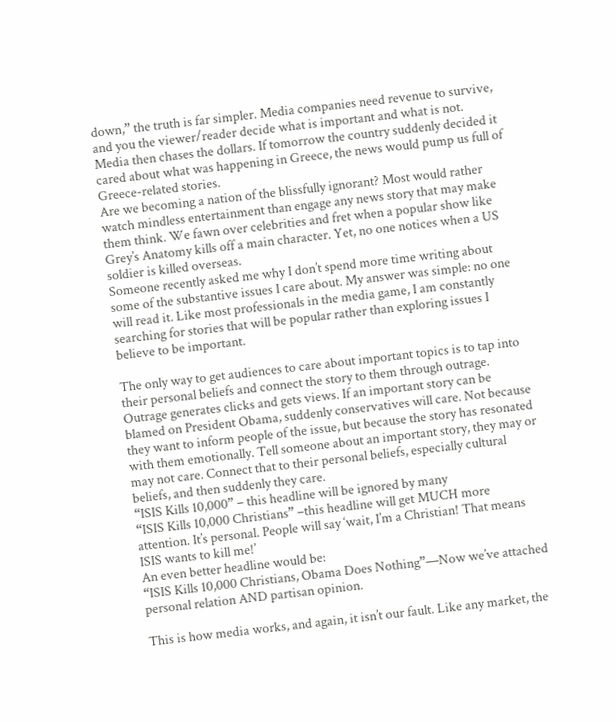down,” the truth is far simpler. Media companies need revenue to survive, and you the viewer/reader decide what is important and what is not. Media then chases the dollars. If tomorrow the country suddenly decided it cared about what was happening in Greece, the news would pump us full of Greece-related stories.
Are we becoming a nation of the blissfully ignorant? Most would rather watch mindless entertainment than engage any news story that may make them think. We fawn over celebrities and fret when a popular show like Grey’s Anatomy kills off a main character. Yet, no one notices when a US soldier is killed overseas.
Someone recently asked me why I don’t spend more time writing about some of the substantive issues I care about. My answer was simple: no one will read it. Like most professionals in the media game, I am constantly searching for stories that will be popular rather than exploring issues I believe to be important.

The only way to get audiences to care about important topics is to tap into their personal beliefs and connect the story to them through outrage. Outrage generates clicks and gets views. If an important story can be blamed on President Obama, suddenly conservatives will care. Not because they want to inform people of the issue, but because the story has resonated with them emotionally. Tell someone about an important story, they may or may not care. Connect that to their personal beliefs, especially cultural beliefs, and then suddenly they care.
“ISIS Kills 10,000” – this headline will be ignored by many
“ISIS Kills 10,000 Christians” –this headline will get MUCH more attention. It’s personal. People will say ‘wait, I’m a Christian! That means ISIS wants to kill me!’
An even better headline would be:
“ISIS Kills 10,000 Christians, Obama Does Nothing”—Now we’ve attached personal relation AND partisan opinion.

This is how media works, and again, it isn’t our fault. Like any market, the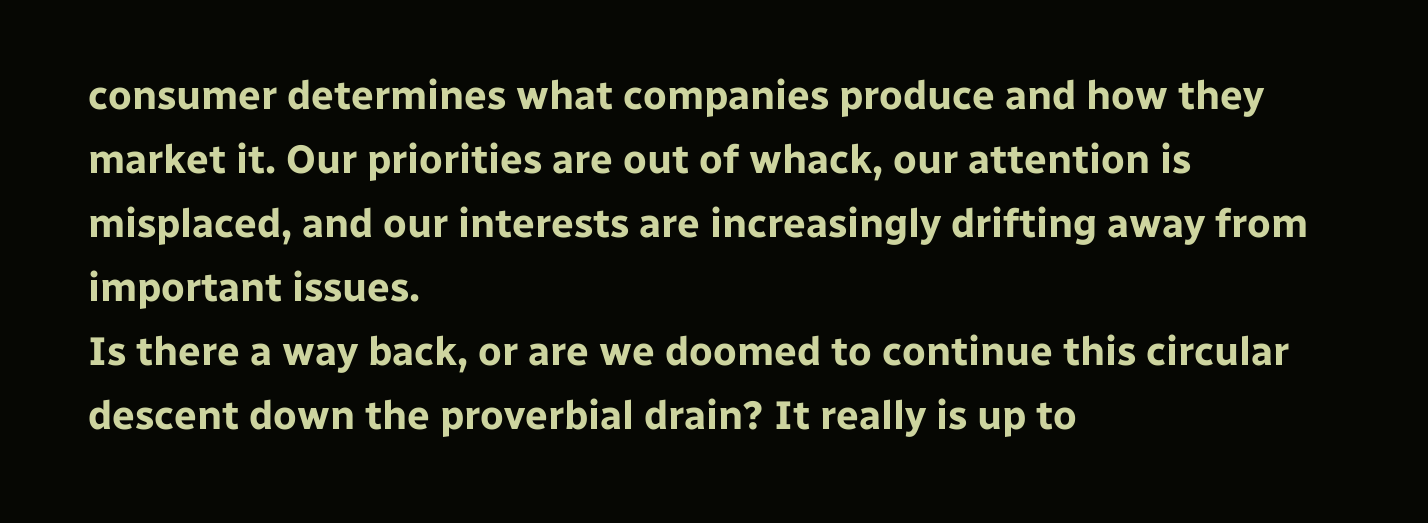consumer determines what companies produce and how they market it. Our priorities are out of whack, our attention is misplaced, and our interests are increasingly drifting away from important issues.
Is there a way back, or are we doomed to continue this circular descent down the proverbial drain? It really is up to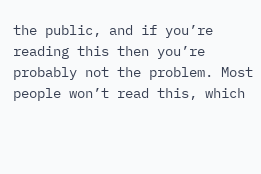the public, and if you’re reading this then you’re probably not the problem. Most people won’t read this, which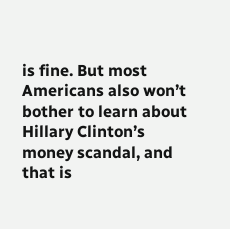is fine. But most Americans also won’t bother to learn about Hillary Clinton’s money scandal, and that is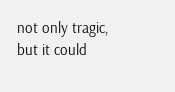not only tragic, but it could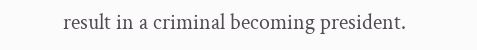result in a criminal becoming president.